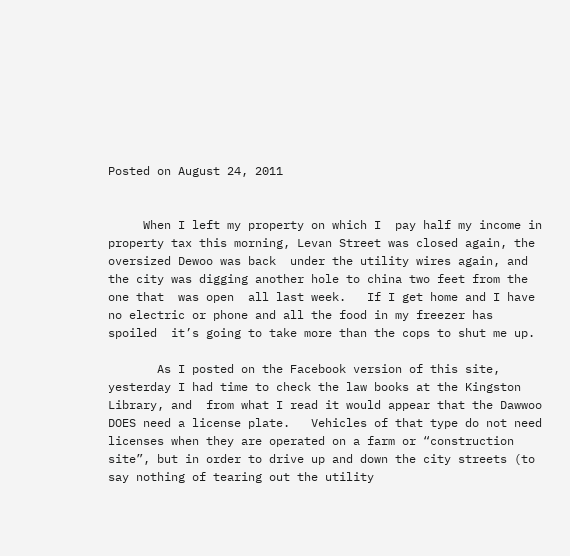Posted on August 24, 2011


     When I left my property on which I  pay half my income in property tax this morning, Levan Street was closed again, the oversized Dewoo was back  under the utility wires again, and the city was digging another hole to china two feet from the one that  was open  all last week.   If I get home and I have no electric or phone and all the food in my freezer has spoiled  it’s going to take more than the cops to shut me up.

       As I posted on the Facebook version of this site, yesterday I had time to check the law books at the Kingston Library, and  from what I read it would appear that the Dawwoo DOES need a license plate.   Vehicles of that type do not need licenses when they are operated on a farm or “construction site”, but in order to drive up and down the city streets (to say nothing of tearing out the utility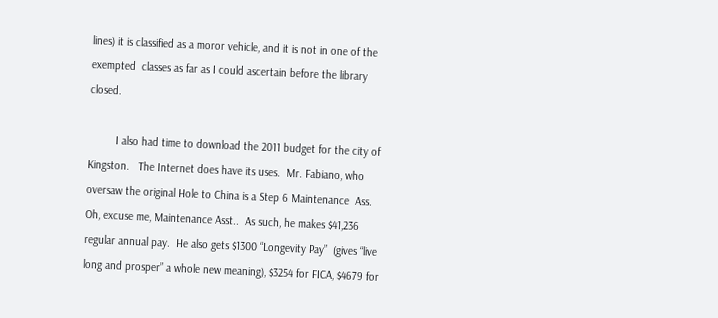lines) it is classified as a moror vehicle, and it is not in one of the  exempted  classes as far as I could ascertain before the library closed.

         I also had time to download the 2011 budget for the city of Kingston.   The Internet does have its uses.  Mr. Fabiano, who oversaw the original Hole to China is a Step 6 Maintenance  Ass.  Oh, excuse me, Maintenance Asst..  As such, he makes $41,236 regular annual pay.  He also gets $1300 “Longevity Pay”  (gives “live long and prosper” a whole new meaning), $3254 for FICA, $4679 for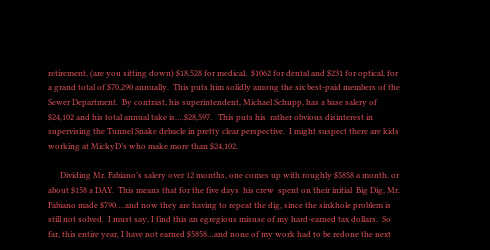retirement, (are you sitting down) $18,528 for medical,  $1062 for dental and $231 for optical, for a grand total of $70,290 annually.  This puts him solidly among the six best-paid members of the  Sewer Department.  By contrast, his superintendent, Michael Schupp, has a base salery of $24,102 and his total annual take is….$28,597.   This puts his  rather obvious disinterest in supervising the Tunnel Snake debacle in pretty clear perspective.  I might suspect there are kids working at MickyD’s who make more than $24,102.

      Dividing Mr. Fabiano’s salery over 12 months, one comes up with roughly $5858 a month. or about $158 a DAY.  This means that for the five days  his crew  spent on their initial  Big Dig, Mr. Fabiano made $790….and now they are having to repeat the dig, since the sinkhole problem is still not solved.  I must say, I find this an egregious misuse of my hard-earned tax dollars.  So far, this entire year, I have not earned $5858…and none of my work had to be redone the next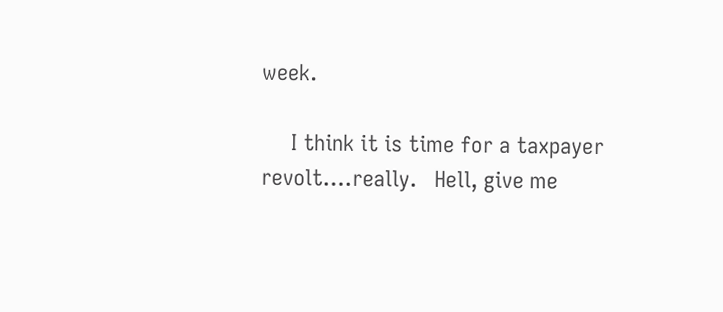week.

     I think it is time for a taxpayer revolt….really.   Hell, give me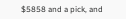$5858 and a pick, and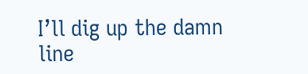I’ll dig up the damn line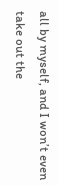all by myself, and I won’t even take out the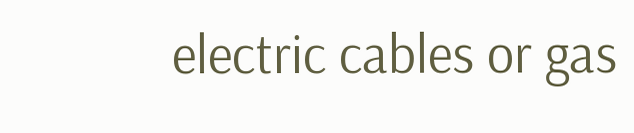electric cables or gas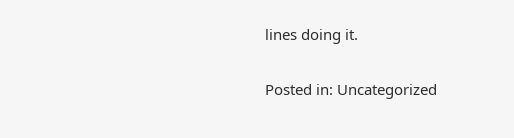lines doing it.

Posted in: Uncategorized